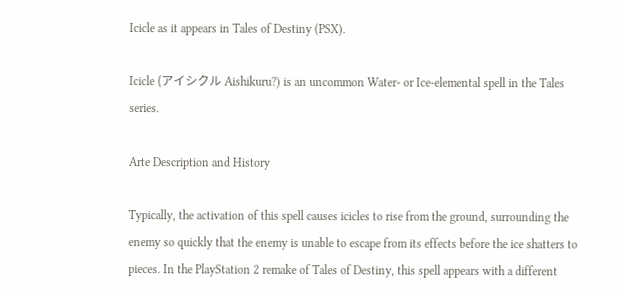Icicle as it appears in Tales of Destiny (PSX).

Icicle (アイシクル Aishikuru?) is an uncommon Water- or Ice-elemental spell in the Tales series.

Arte Description and History

Typically, the activation of this spell causes icicles to rise from the ground, surrounding the enemy so quickly that the enemy is unable to escape from its effects before the ice shatters to pieces. In the PlayStation 2 remake of Tales of Destiny, this spell appears with a different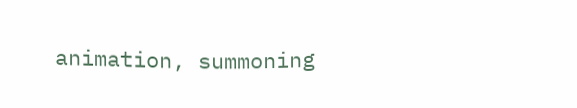animation, summoning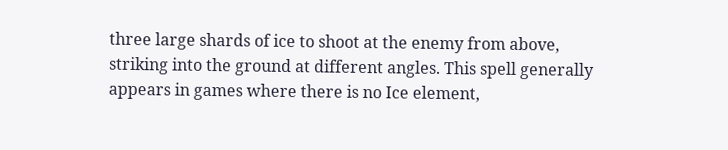three large shards of ice to shoot at the enemy from above, striking into the ground at different angles. This spell generally appears in games where there is no Ice element,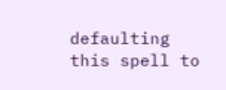defaulting this spell to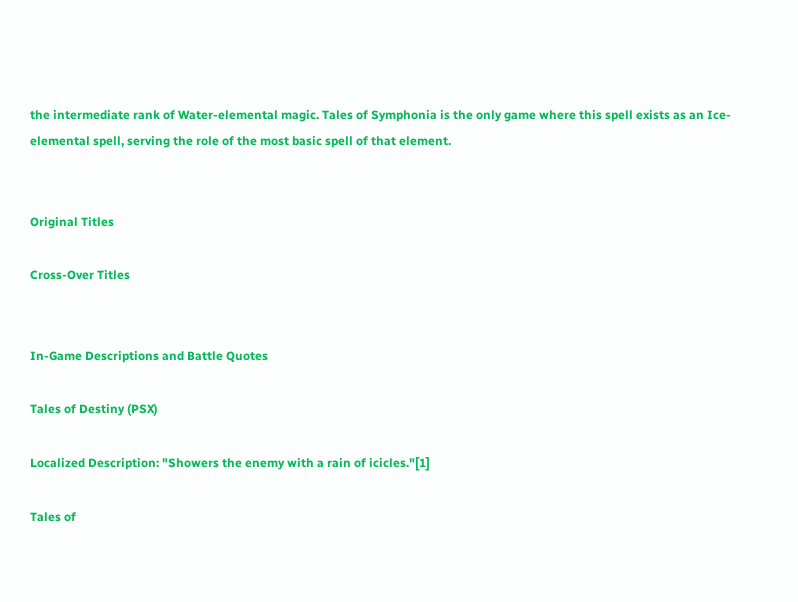the intermediate rank of Water-elemental magic. Tales of Symphonia is the only game where this spell exists as an Ice-elemental spell, serving the role of the most basic spell of that element.


Original Titles

Cross-Over Titles


In-Game Descriptions and Battle Quotes

Tales of Destiny (PSX)

Localized Description: "Showers the enemy with a rain of icicles."[1]

Tales of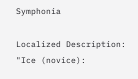Symphonia

Localized Description: "Ice (novice):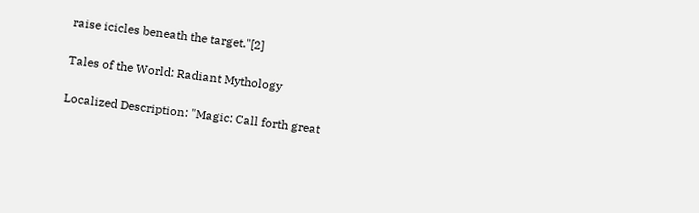raise icicles beneath the target."[2]

Tales of the World: Radiant Mythology

Localized Description: "Magic: Call forth great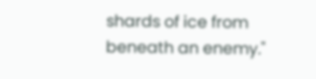shards of ice from beneath an enemy."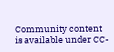Community content is available under CC-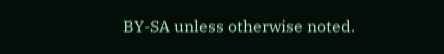BY-SA unless otherwise noted.